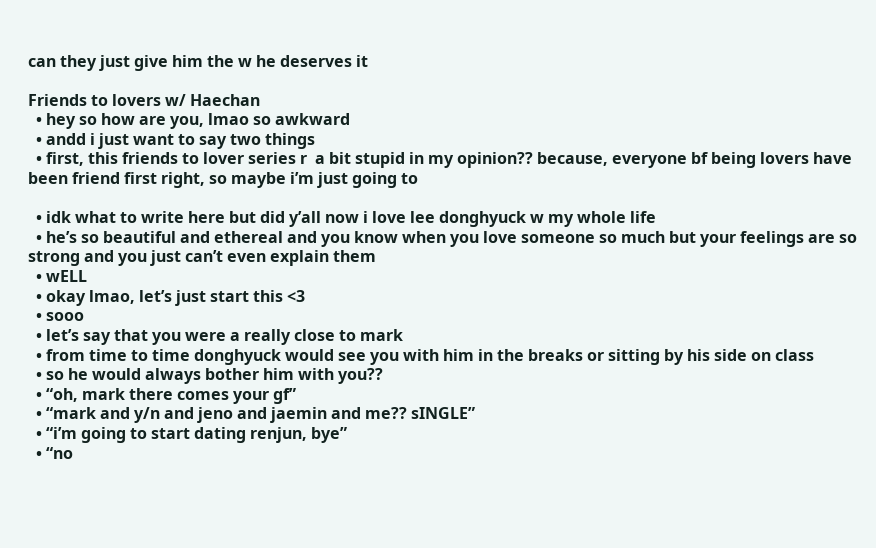can they just give him the w he deserves it

Friends to lovers w/ Haechan
  • hey so how are you, lmao so awkward
  • andd i just want to say two things
  • first, this friends to lover series r  a bit stupid in my opinion?? because, everyone bf being lovers have been friend first right, so maybe i’m just going to

  • idk what to write here but did y’all now i love lee donghyuck w my whole life
  • he’s so beautiful and ethereal and you know when you love someone so much but your feelings are so strong and you just can’t even explain them
  • wELL
  • okay lmao, let’s just start this <3
  • sooo
  • let’s say that you were a really close to mark
  • from time to time donghyuck would see you with him in the breaks or sitting by his side on class
  • so he would always bother him with you??
  • “oh, mark there comes your gf”
  • “mark and y/n and jeno and jaemin and me?? sINGLE”
  • “i’m going to start dating renjun, bye”
  • “no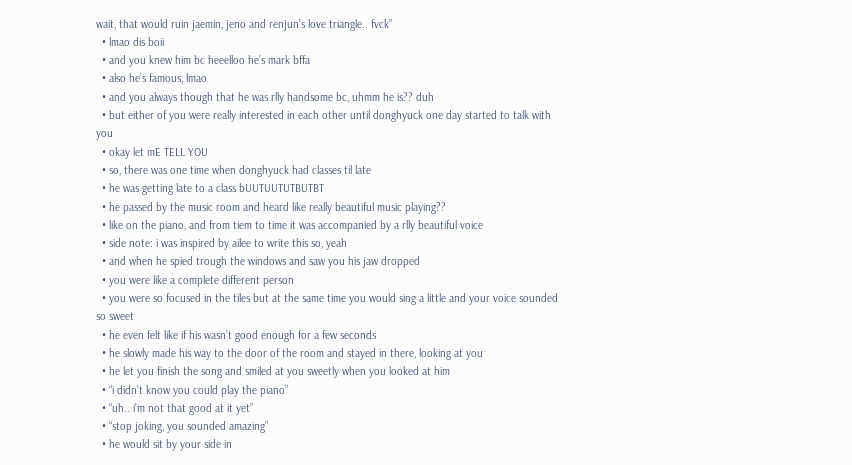wait, that would ruin jaemin, jeno and renjun’s love triangle.. fvck”
  • lmao dis boii
  • and you knew him bc heeelloo he’s mark bffa
  • also he’s famous, lmao
  • and you always though that he was rlly handsome bc, uhmm he is?? duh
  • but either of you were really interested in each other until donghyuck one day started to talk with you
  • okay let mE TELL YOU
  • so, there was one time when donghyuck had classes til late
  • he was getting late to a class bUUTUUTUTBUTBT
  • he passed by the music room and heard like really beautiful music playing??
  • like on the piano, and from tiem to time it was accompanied by a rlly beautiful voice
  • side note: i was inspired by ailee to write this so, yeah
  • and when he spied trough the windows and saw you his jaw dropped
  • you were like a complete different person
  • you were so focused in the tiles but at the same time you would sing a little and your voice sounded so sweet
  • he even felt like if his wasn’t good enough for a few seconds
  • he slowly made his way to the door of the room and stayed in there, looking at you
  • he let you finish the song and smiled at you sweetly when you looked at him
  • “i didn’t know you could play the piano”
  • “uh.. i’m not that good at it yet”
  • “stop joking, you sounded amazing”
  • he would sit by your side in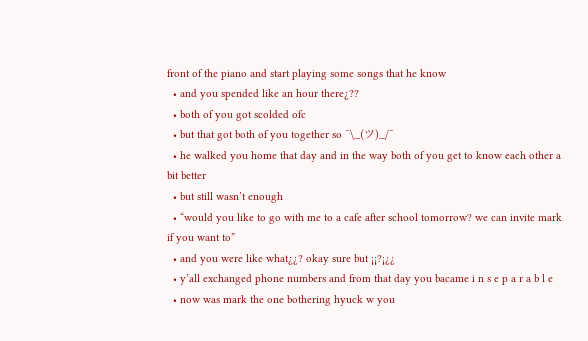front of the piano and start playing some songs that he know
  • and you spended like an hour there¿??
  • both of you got scolded ofc
  • but that got both of you together so ¯\_(ツ)_/¯
  • he walked you home that day and in the way both of you get to know each other a bit better
  • but still wasn’t enough
  • “would you like to go with me to a cafe after school tomorrow? we can invite mark if you want to”
  • and you were like what¿¿? okay sure but ¡¡?¡¿¿
  • y’all exchanged phone numbers and from that day you bacame i n s e p a r a b l e
  • now was mark the one bothering hyuck w you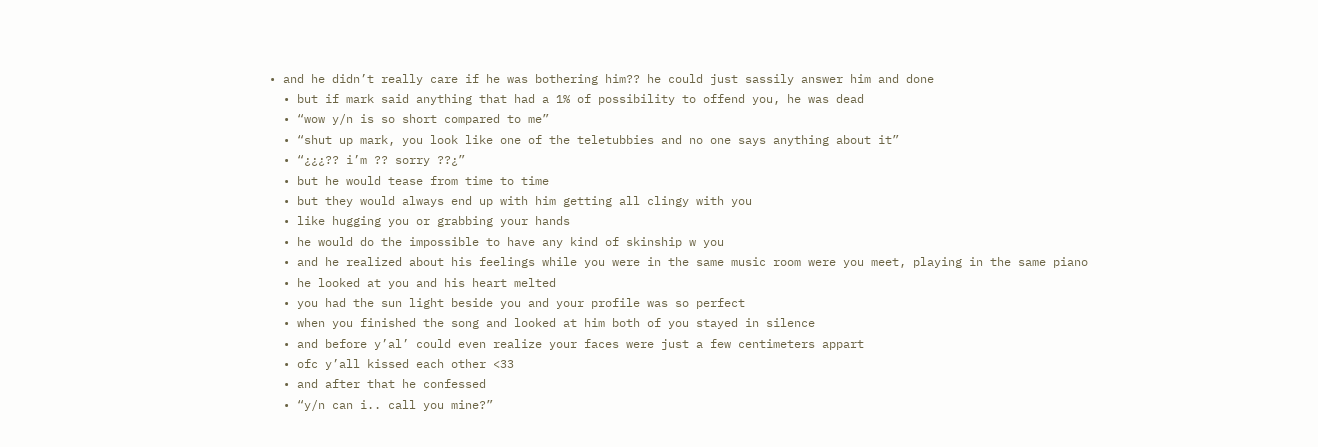• and he didn’t really care if he was bothering him?? he could just sassily answer him and done
  • but if mark said anything that had a 1% of possibility to offend you, he was dead
  • “wow y/n is so short compared to me”
  • “shut up mark, you look like one of the teletubbies and no one says anything about it”
  • “¿¿¿?? i’m ?? sorry ??¿”
  • but he would tease from time to time
  • but they would always end up with him getting all clingy with you
  • like hugging you or grabbing your hands
  • he would do the impossible to have any kind of skinship w you
  • and he realized about his feelings while you were in the same music room were you meet, playing in the same piano
  • he looked at you and his heart melted
  • you had the sun light beside you and your profile was so perfect
  • when you finished the song and looked at him both of you stayed in silence
  • and before y’al’ could even realize your faces were just a few centimeters appart
  • ofc y’all kissed each other <33
  • and after that he confessed
  • “y/n can i.. call you mine?”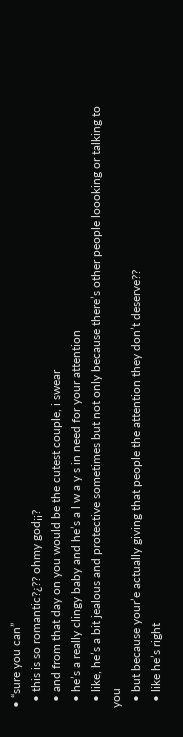• “sure you can”
  • this is so romantic?¿?? ohmy god¡¡?
  • and from that day on you would be the cutest couple, i swear
  • he’s a really clingy baby and he’s a l w a y s in need for your attention
  • like, he’s a bit jealous and protective sometimes but not only because there’s other people loooking or talking to you
  • but because your’e actually giving that people the attention they don’t deserve??
  • like he’s right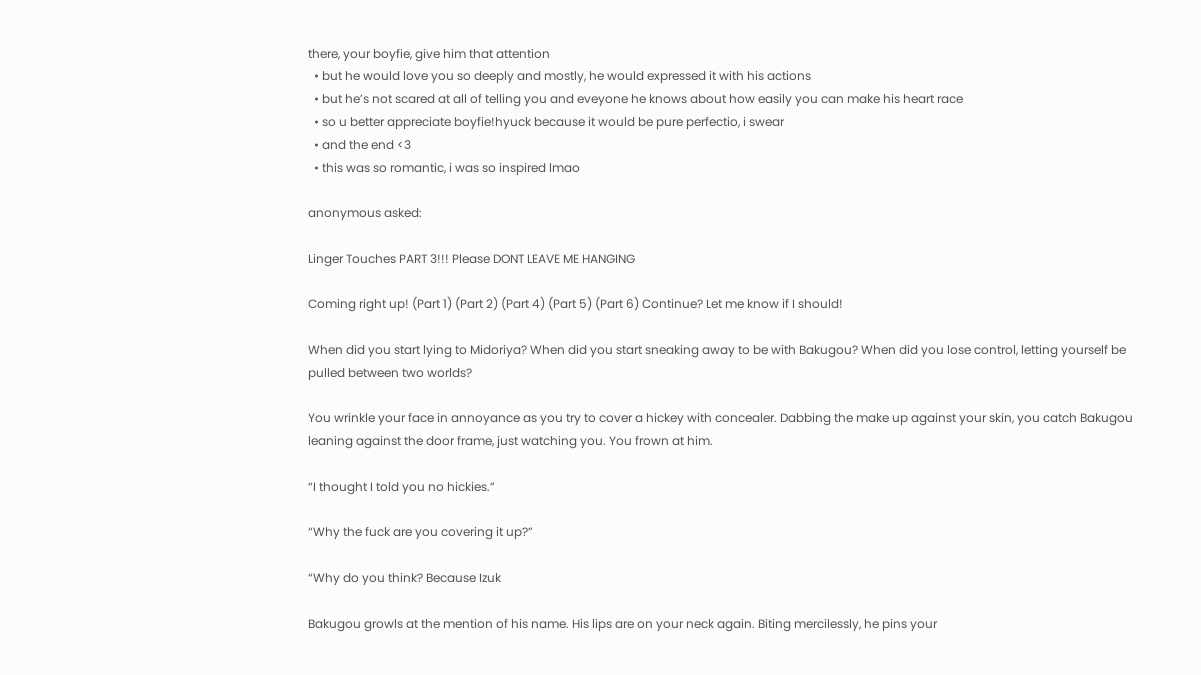there, your boyfie, give him that attention
  • but he would love you so deeply and mostly, he would expressed it with his actions
  • but he’s not scared at all of telling you and eveyone he knows about how easily you can make his heart race
  • so u better appreciate boyfie!hyuck because it would be pure perfectio, i swear
  • and the end <3
  • this was so romantic, i was so inspired lmao

anonymous asked:

Linger Touches PART 3!!! Please DONT LEAVE ME HANGING

Coming right up! (Part 1) (Part 2) (Part 4) (Part 5) (Part 6) Continue? Let me know if I should!

When did you start lying to Midoriya? When did you start sneaking away to be with Bakugou? When did you lose control, letting yourself be pulled between two worlds?

You wrinkle your face in annoyance as you try to cover a hickey with concealer. Dabbing the make up against your skin, you catch Bakugou leaning against the door frame, just watching you. You frown at him.

“I thought I told you no hickies.”

“Why the fuck are you covering it up?”

“Why do you think? Because Izuk

Bakugou growls at the mention of his name. His lips are on your neck again. Biting mercilessly, he pins your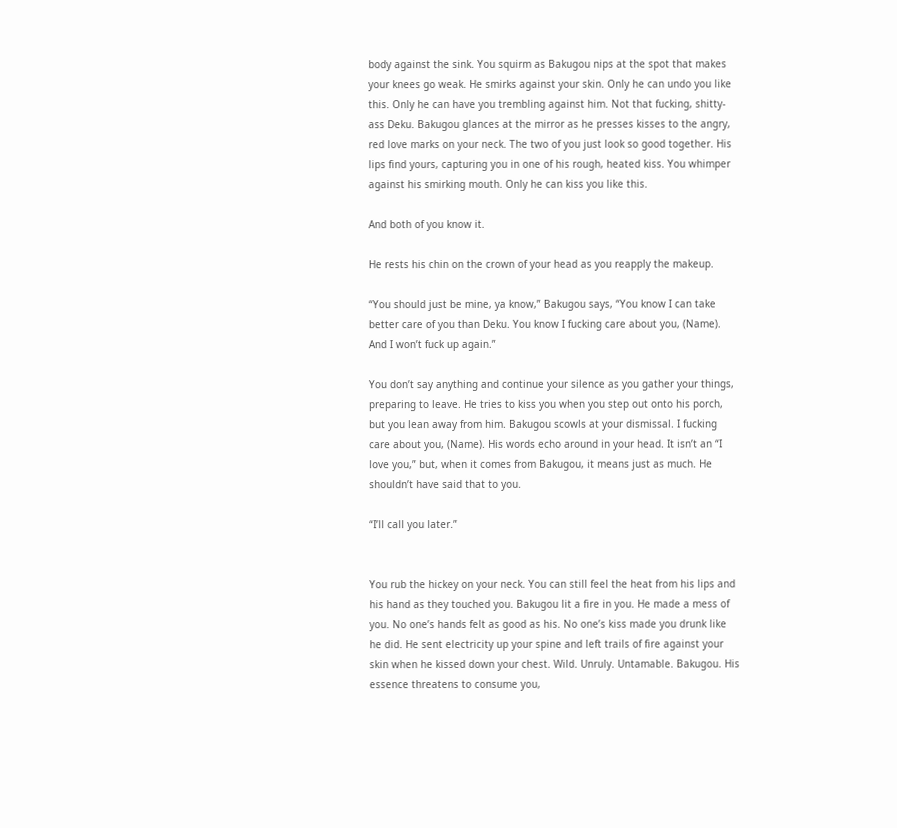body against the sink. You squirm as Bakugou nips at the spot that makes your knees go weak. He smirks against your skin. Only he can undo you like this. Only he can have you trembling against him. Not that fucking, shitty-ass Deku. Bakugou glances at the mirror as he presses kisses to the angry, red love marks on your neck. The two of you just look so good together. His lips find yours, capturing you in one of his rough, heated kiss. You whimper against his smirking mouth. Only he can kiss you like this.

And both of you know it.

He rests his chin on the crown of your head as you reapply the makeup.

“You should just be mine, ya know,” Bakugou says, “You know I can take better care of you than Deku. You know I fucking care about you, (Name). And I won’t fuck up again.”

You don’t say anything and continue your silence as you gather your things, preparing to leave. He tries to kiss you when you step out onto his porch, but you lean away from him. Bakugou scowls at your dismissal. I fucking care about you, (Name). His words echo around in your head. It isn’t an “I love you,” but, when it comes from Bakugou, it means just as much. He shouldn’t have said that to you.

“I’ll call you later.”


You rub the hickey on your neck. You can still feel the heat from his lips and his hand as they touched you. Bakugou lit a fire in you. He made a mess of you. No one’s hands felt as good as his. No one’s kiss made you drunk like he did. He sent electricity up your spine and left trails of fire against your skin when he kissed down your chest. Wild. Unruly. Untamable. Bakugou. His essence threatens to consume you,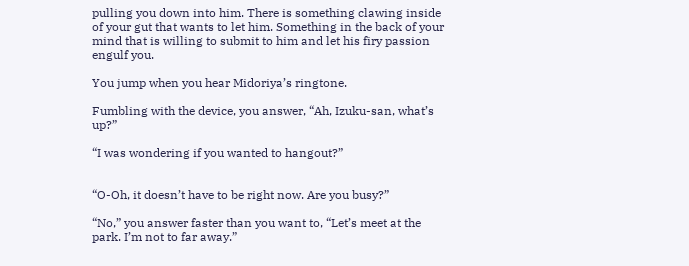pulling you down into him. There is something clawing inside of your gut that wants to let him. Something in the back of your mind that is willing to submit to him and let his firy passion engulf you.

You jump when you hear Midoriya’s ringtone.

Fumbling with the device, you answer, “Ah, Izuku-san, what’s up?”

“I was wondering if you wanted to hangout?”


“O-Oh, it doesn’t have to be right now. Are you busy?”

“No,” you answer faster than you want to, “Let’s meet at the park. I’m not to far away.”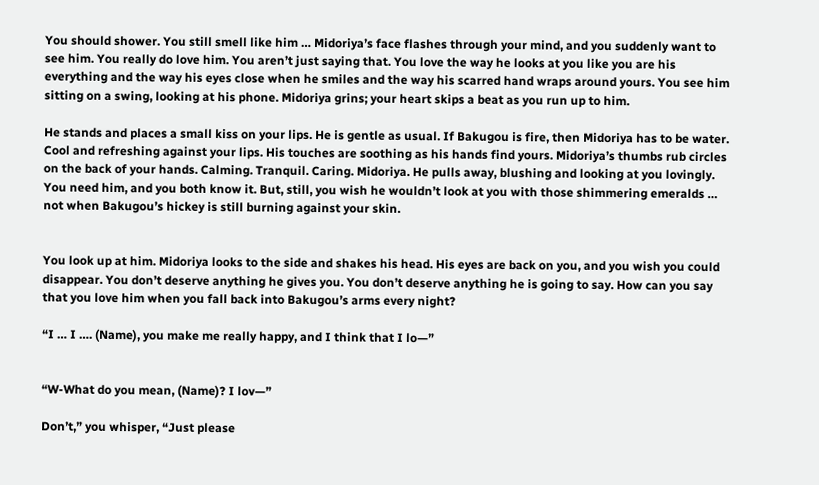You should shower. You still smell like him … Midoriya’s face flashes through your mind, and you suddenly want to see him. You really do love him. You aren’t just saying that. You love the way he looks at you like you are his everything and the way his eyes close when he smiles and the way his scarred hand wraps around yours. You see him sitting on a swing, looking at his phone. Midoriya grins; your heart skips a beat as you run up to him.

He stands and places a small kiss on your lips. He is gentle as usual. If Bakugou is fire, then Midoriya has to be water. Cool and refreshing against your lips. His touches are soothing as his hands find yours. Midoriya’s thumbs rub circles on the back of your hands. Calming. Tranquil. Caring. Midoriya. He pulls away, blushing and looking at you lovingly. You need him, and you both know it. But, still, you wish he wouldn’t look at you with those shimmering emeralds … not when Bakugou’s hickey is still burning against your skin.


You look up at him. Midoriya looks to the side and shakes his head. His eyes are back on you, and you wish you could disappear. You don’t deserve anything he gives you. You don’t deserve anything he is going to say. How can you say that you love him when you fall back into Bakugou’s arms every night?

“I … I …. (Name), you make me really happy, and I think that I lo—”


“W-What do you mean, (Name)? I lov—”

Don’t,” you whisper, “Just please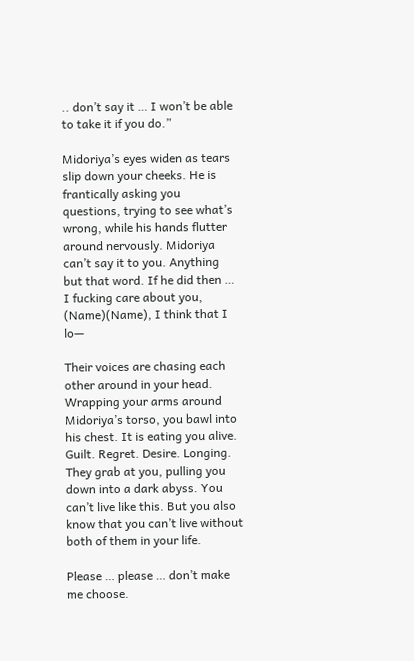.. don’t say it … I won’t be able to take it if you do.”

Midoriya’s eyes widen as tears slip down your cheeks. He is frantically asking you questions, trying to see what’s wrong, while his hands flutter around nervously. Midoriya can’t say it to you. Anything but that word. If he did then … I fucking care about you, (Name)(Name), I think that I lo—

Their voices are chasing each other around in your head. Wrapping your arms around Midoriya’s torso, you bawl into his chest. It is eating you alive. Guilt. Regret. Desire. Longing. They grab at you, pulling you down into a dark abyss. You can’t live like this. But you also know that you can’t live without both of them in your life.

Please … please … don’t make me choose.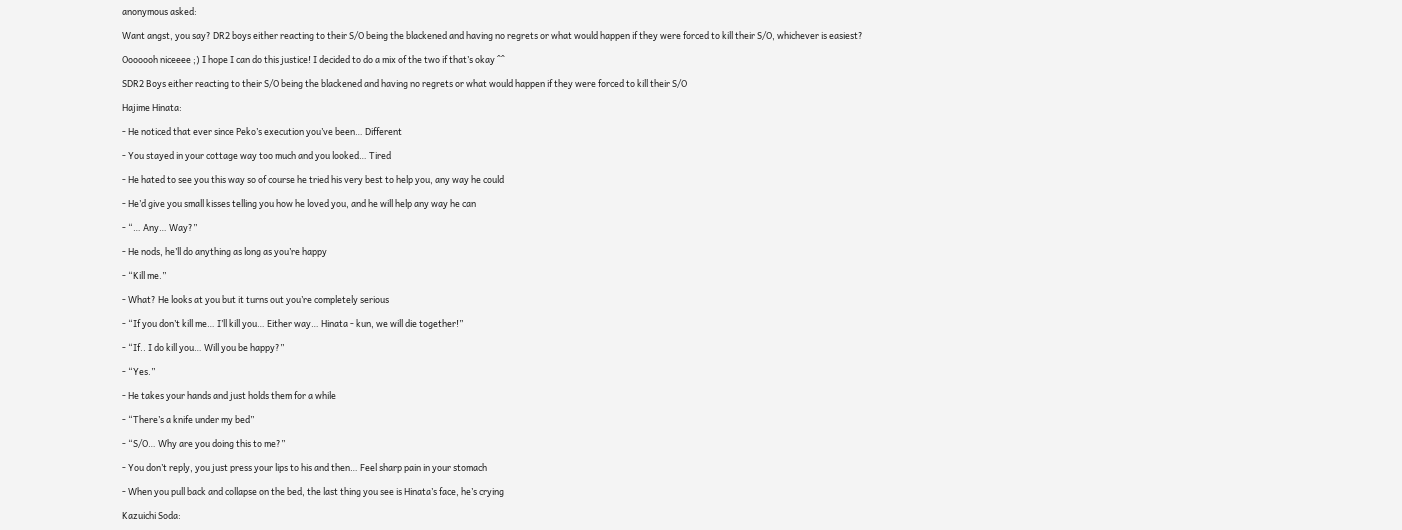anonymous asked:

Want angst, you say? DR2 boys either reacting to their S/O being the blackened and having no regrets or what would happen if they were forced to kill their S/O, whichever is easiest?

Ooooooh niceeee ;) I hope I can do this justice! I decided to do a mix of the two if that’s okay ^^

SDR2 Boys either reacting to their S/O being the blackened and having no regrets or what would happen if they were forced to kill their S/O

Hajime Hinata:

- He noticed that ever since Peko’s execution you’ve been… Different

- You stayed in your cottage way too much and you looked… Tired

- He hated to see you this way so of course he tried his very best to help you, any way he could

- He’d give you small kisses telling you how he loved you, and he will help any way he can

- “… Any… Way?”

- He nods, he’ll do anything as long as you’re happy

- “Kill me.”

- What? He looks at you but it turns out you’re completely serious

- “If you don’t kill me… I’ll kill you… Either way… Hinata - kun, we will die together!”

- “If.. I do kill you… Will you be happy?”

- “Yes.”

- He takes your hands and just holds them for a while

- “There’s a knife under my bed”

- “S/O… Why are you doing this to me?”

- You don’t reply, you just press your lips to his and then… Feel sharp pain in your stomach

- When you pull back and collapse on the bed, the last thing you see is Hinata’s face, he’s crying

Kazuichi Soda: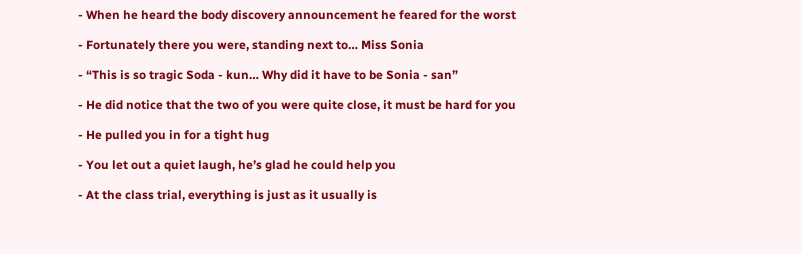- When he heard the body discovery announcement he feared for the worst

- Fortunately there you were, standing next to… Miss Sonia

- “This is so tragic Soda - kun… Why did it have to be Sonia - san”

- He did notice that the two of you were quite close, it must be hard for you

- He pulled you in for a tight hug

- You let out a quiet laugh, he’s glad he could help you

- At the class trial, everything is just as it usually is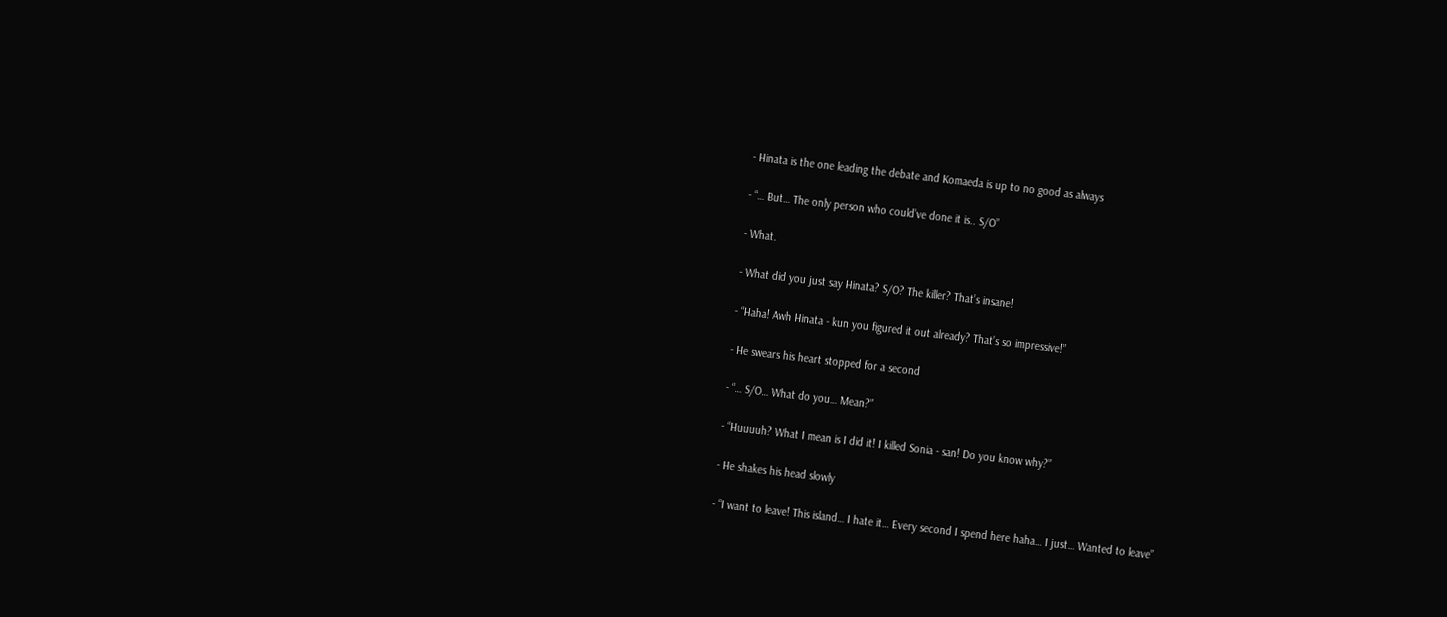- Hinata is the one leading the debate and Komaeda is up to no good as always

- “… But… The only person who could’ve done it is.. S/O”

- What.

- What did you just say Hinata? S/O? The killer? That’s insane!

- “Haha! Awh Hinata - kun you figured it out already? That’s so impressive!”

- He swears his heart stopped for a second

- “… S/O… What do you… Mean?”

- “Huuuuh? What I mean is I did it! I killed Sonia - san! Do you know why?”

- He shakes his head slowly

- “I want to leave! This island… I hate it… Every second I spend here haha… I just… Wanted to leave”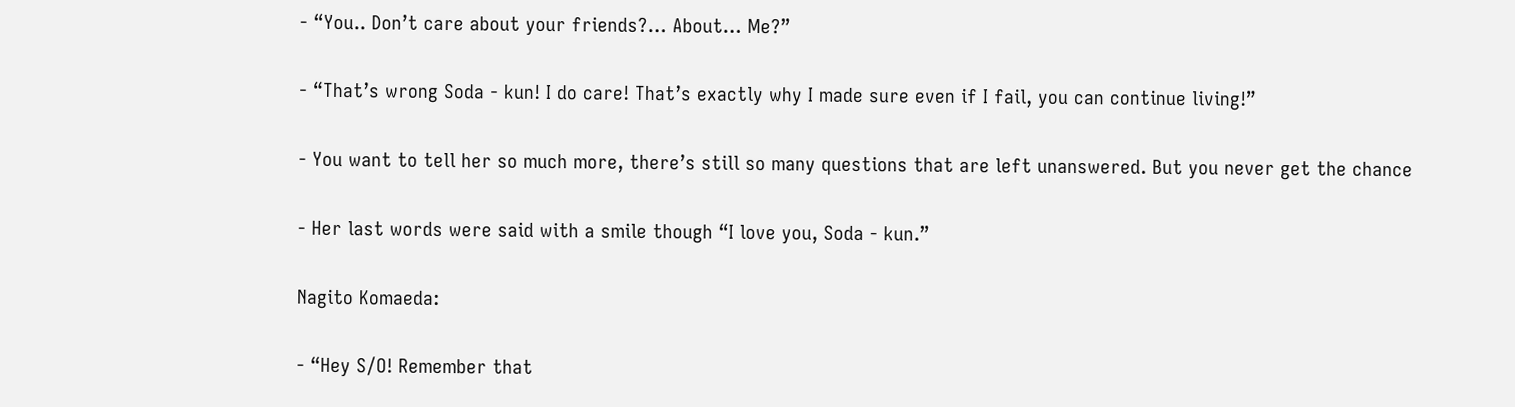- “You.. Don’t care about your friends?… About… Me?”

- “That’s wrong Soda - kun! I do care! That’s exactly why I made sure even if I fail, you can continue living!”

- You want to tell her so much more, there’s still so many questions that are left unanswered. But you never get the chance

- Her last words were said with a smile though “I love you, Soda - kun.”

Nagito Komaeda:

- “Hey S/O! Remember that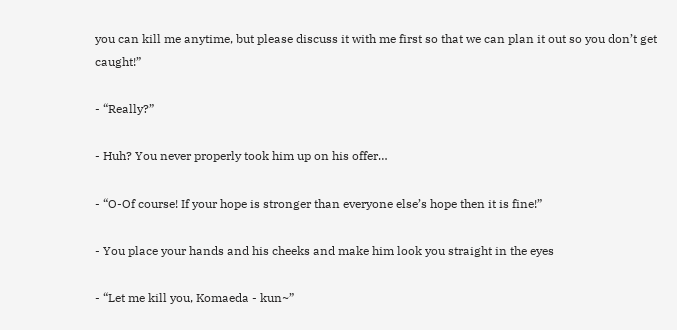you can kill me anytime, but please discuss it with me first so that we can plan it out so you don’t get caught!”

- “Really?”

- Huh? You never properly took him up on his offer…

- “O-Of course! If your hope is stronger than everyone else’s hope then it is fine!”

- You place your hands and his cheeks and make him look you straight in the eyes

- “Let me kill you, Komaeda - kun~”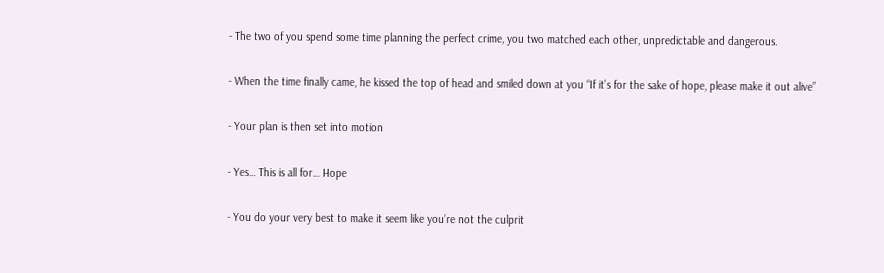- The two of you spend some time planning the perfect crime, you two matched each other, unpredictable and dangerous.

- When the time finally came, he kissed the top of head and smiled down at you “If it’s for the sake of hope, please make it out alive”

- Your plan is then set into motion

- Yes… This is all for… Hope

- You do your very best to make it seem like you’re not the culprit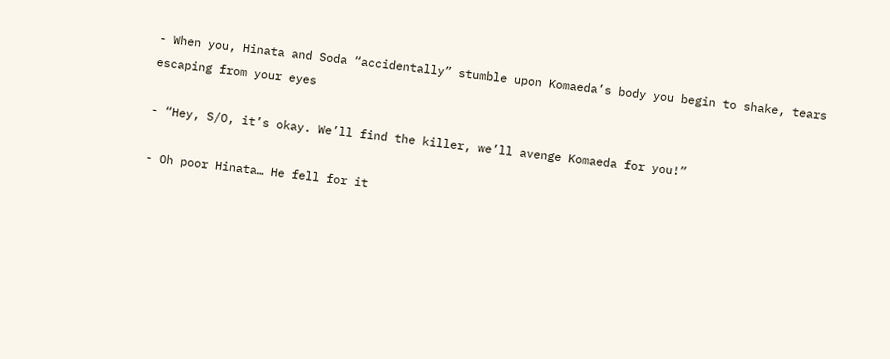- When you, Hinata and Soda “accidentally” stumble upon Komaeda’s body you begin to shake, tears escaping from your eyes

- “Hey, S/O, it’s okay. We’ll find the killer, we’ll avenge Komaeda for you!”

- Oh poor Hinata… He fell for it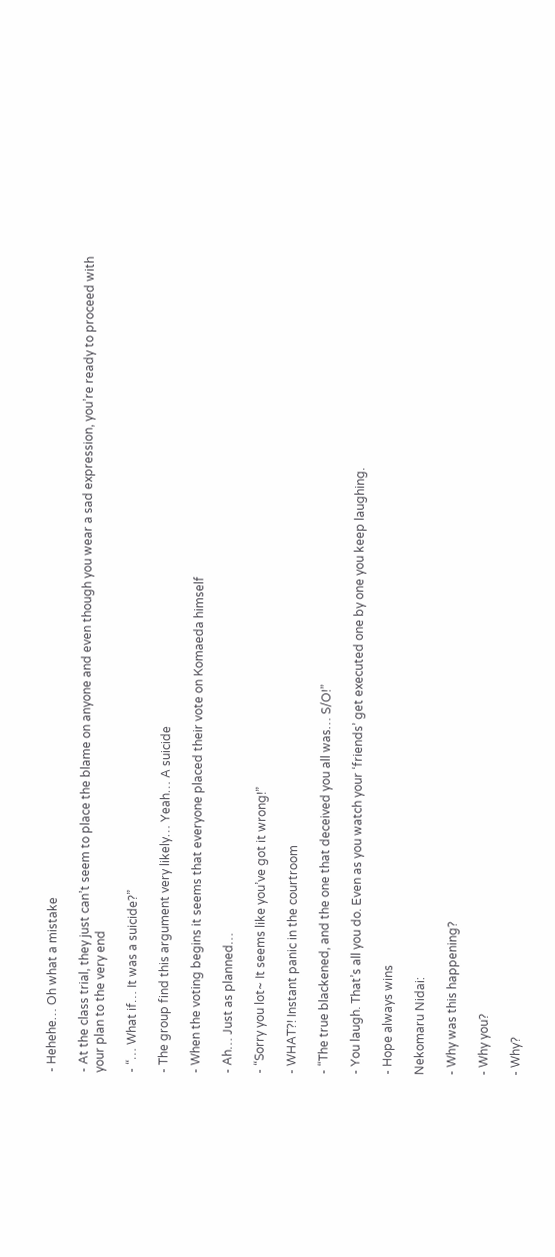- Hehehe… Oh what a mistake

- At the class trial, they just can’t seem to place the blame on anyone and even though you wear a sad expression, you’re ready to proceed with your plan to the very end

- “… What if… It was a suicide?”

- The group find this argument very likely… Yeah… A suicide

- When the voting begins it seems that everyone placed their vote on Komaeda himself

- Ah… Just as planned…

- “Sorry you lot~ It seems like you’ve got it wrong!”

- WHAT?! Instant panic in the courtroom

- “The true blackened, and the one that deceived you all was… S/O!”

- You laugh. That’s all you do. Even as you watch your ‘friends’ get executed one by one you keep laughing.

- Hope always wins

Nekomaru Nidai:

- Why was this happening?

- Why you?

- Why?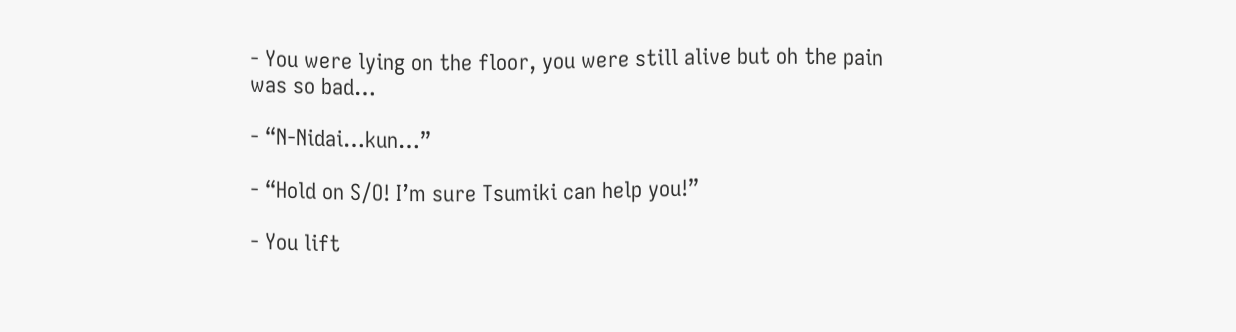- You were lying on the floor, you were still alive but oh the pain was so bad…

- “N-Nidai…kun…”

- “Hold on S/O! I’m sure Tsumiki can help you!”

- You lift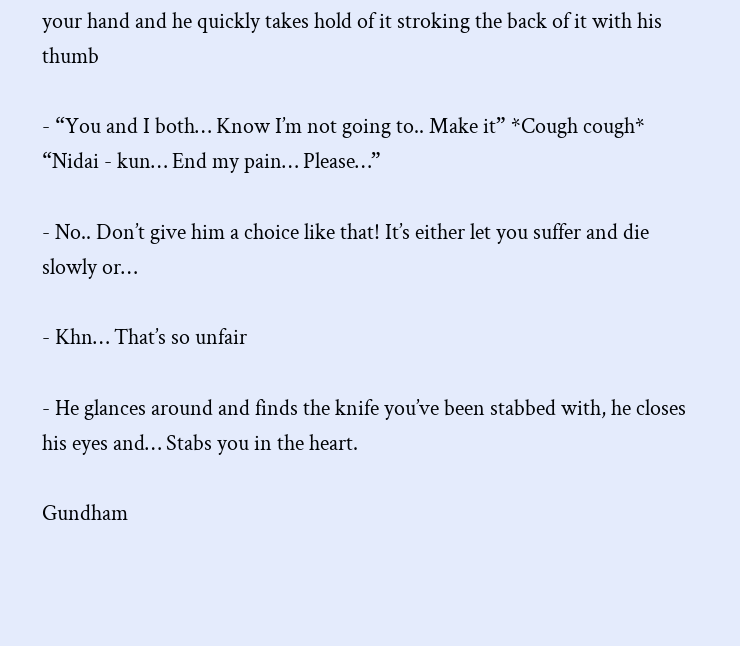your hand and he quickly takes hold of it stroking the back of it with his thumb

- “You and I both… Know I’m not going to.. Make it” *Cough cough* “Nidai - kun… End my pain… Please…”

- No.. Don’t give him a choice like that! It’s either let you suffer and die slowly or…

- Khn… That’s so unfair

- He glances around and finds the knife you’ve been stabbed with, he closes his eyes and… Stabs you in the heart.

Gundham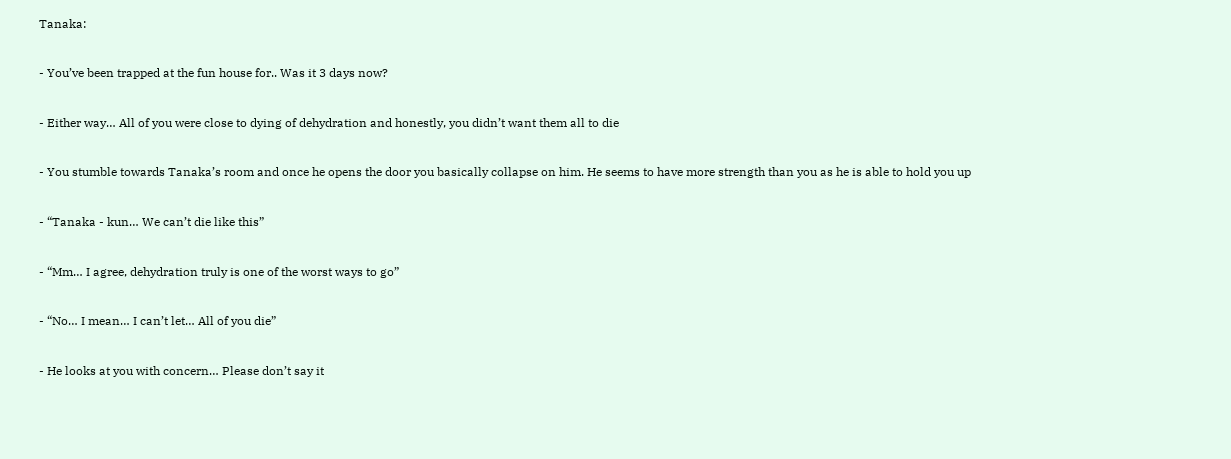Tanaka:

- You’ve been trapped at the fun house for.. Was it 3 days now?

- Either way… All of you were close to dying of dehydration and honestly, you didn’t want them all to die

- You stumble towards Tanaka’s room and once he opens the door you basically collapse on him. He seems to have more strength than you as he is able to hold you up

- “Tanaka - kun… We can’t die like this”

- “Mm… I agree, dehydration truly is one of the worst ways to go”

- “No… I mean… I can’t let… All of you die”

- He looks at you with concern… Please don’t say it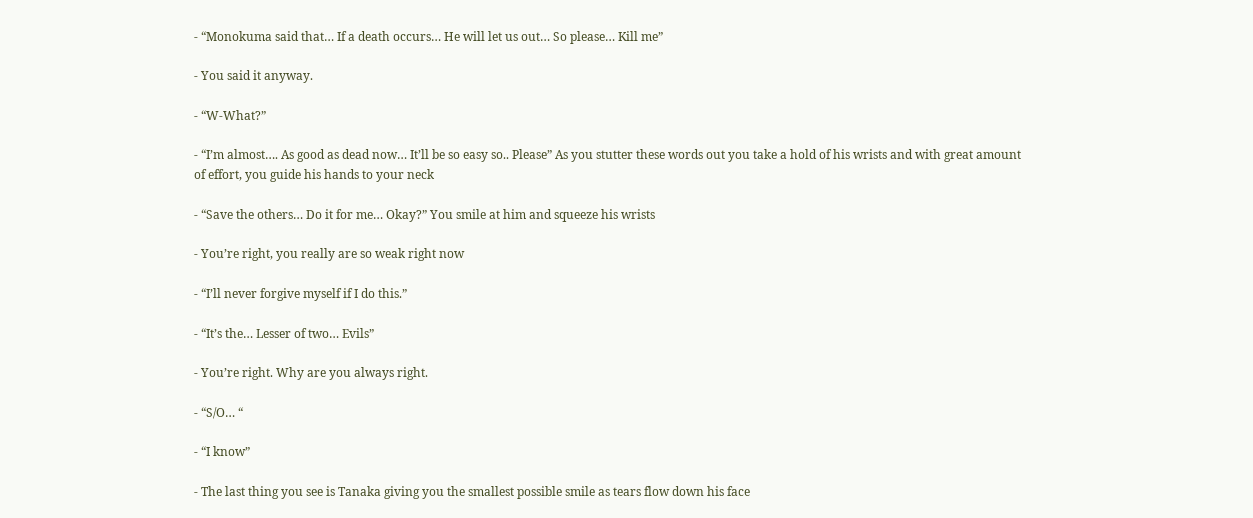- “Monokuma said that… If a death occurs… He will let us out… So please… Kill me”

- You said it anyway.

- “W-What?”

- “I’m almost…. As good as dead now… It’ll be so easy so.. Please” As you stutter these words out you take a hold of his wrists and with great amount of effort, you guide his hands to your neck

- “Save the others… Do it for me… Okay?” You smile at him and squeeze his wrists

- You’re right, you really are so weak right now

- “I’ll never forgive myself if I do this.”

- “It’s the… Lesser of two… Evils”

- You’re right. Why are you always right.

- “S/O… “

- “I know”

- The last thing you see is Tanaka giving you the smallest possible smile as tears flow down his face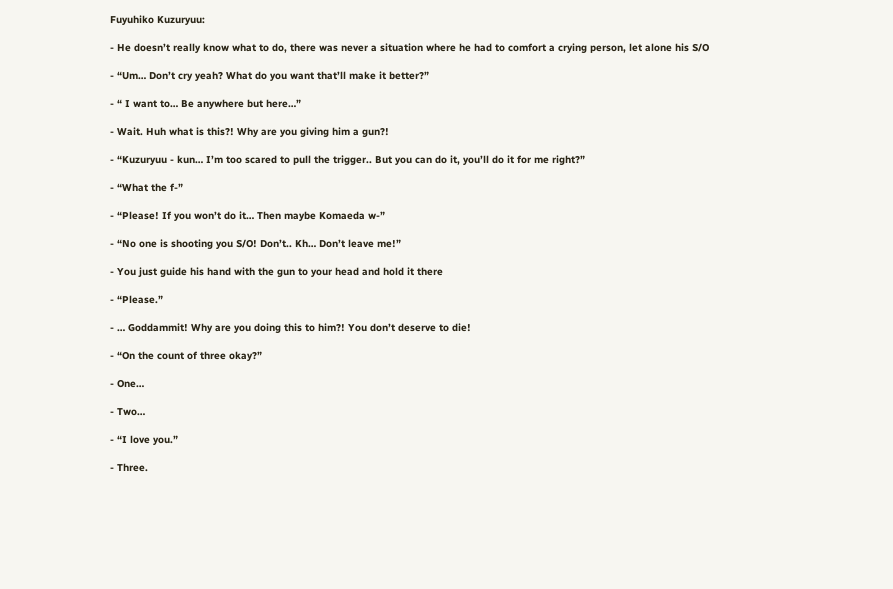Fuyuhiko Kuzuryuu:

- He doesn’t really know what to do, there was never a situation where he had to comfort a crying person, let alone his S/O

- “Um… Don’t cry yeah? What do you want that’ll make it better?”

- “ I want to… Be anywhere but here…”

- Wait. Huh what is this?! Why are you giving him a gun?!

- “Kuzuryuu - kun… I’m too scared to pull the trigger.. But you can do it, you’ll do it for me right?”

- “What the f-”

- “Please! If you won’t do it… Then maybe Komaeda w-”

- “No one is shooting you S/O! Don’t.. Kh… Don’t leave me!”

- You just guide his hand with the gun to your head and hold it there

- “Please.”

- … Goddammit! Why are you doing this to him?! You don’t deserve to die!

- “On the count of three okay?”

- One…

- Two…

- “I love you.”

- Three.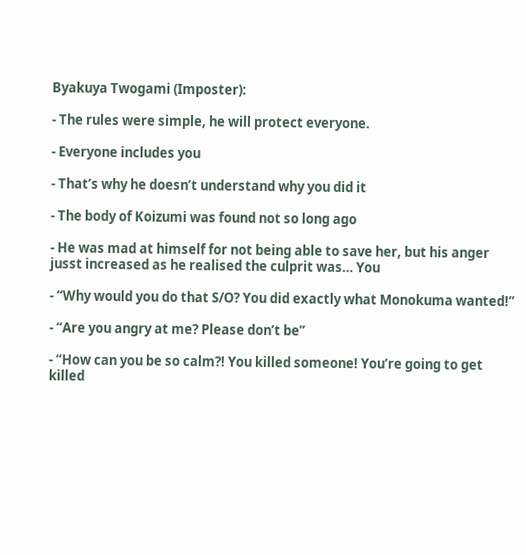Byakuya Twogami (Imposter):

- The rules were simple, he will protect everyone.

- Everyone includes you

- That’s why he doesn’t understand why you did it

- The body of Koizumi was found not so long ago

- He was mad at himself for not being able to save her, but his anger jusst increased as he realised the culprit was… You

- “Why would you do that S/O? You did exactly what Monokuma wanted!”

- “Are you angry at me? Please don’t be”

- “How can you be so calm?! You killed someone! You’re going to get killed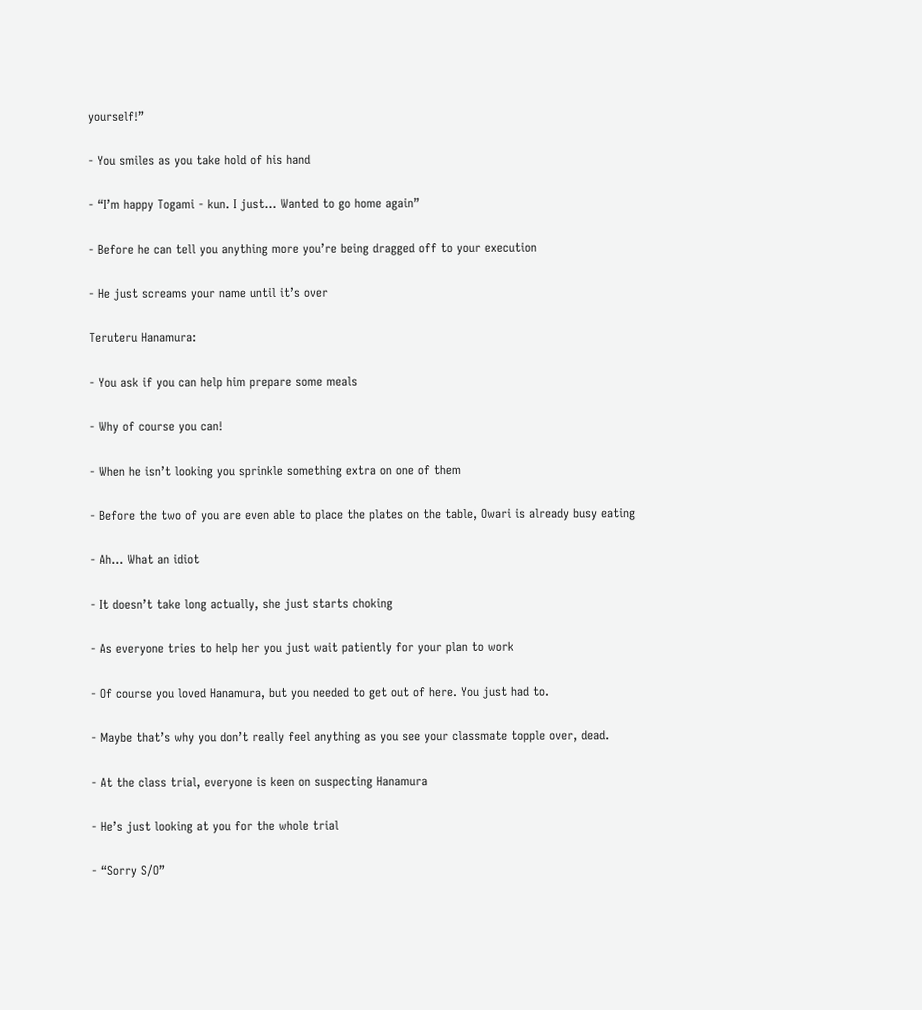yourself!”

- You smiles as you take hold of his hand

- “I’m happy Togami - kun. I just… Wanted to go home again”

- Before he can tell you anything more you’re being dragged off to your execution

- He just screams your name until it’s over

Teruteru Hanamura:

- You ask if you can help him prepare some meals

- Why of course you can!

- When he isn’t looking you sprinkle something extra on one of them

- Before the two of you are even able to place the plates on the table, Owari is already busy eating

- Ah… What an idiot

- It doesn’t take long actually, she just starts choking

- As everyone tries to help her you just wait patiently for your plan to work

- Of course you loved Hanamura, but you needed to get out of here. You just had to.

- Maybe that’s why you don’t really feel anything as you see your classmate topple over, dead.

- At the class trial, everyone is keen on suspecting Hanamura

- He’s just looking at you for the whole trial

- “Sorry S/O”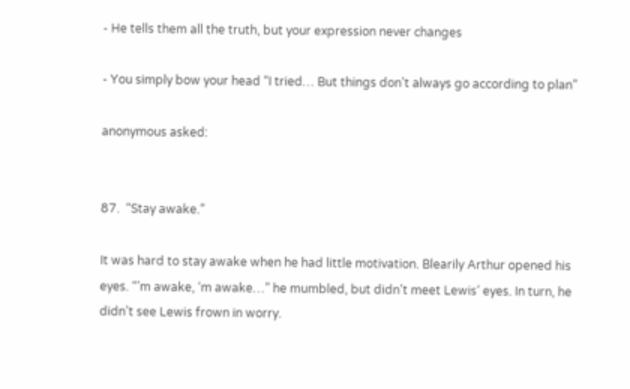- He tells them all the truth, but your expression never changes

- You simply bow your head “I tried… But things don’t always go according to plan”

anonymous asked:


87.  “Stay awake.”

It was hard to stay awake when he had little motivation. Blearily Arthur opened his eyes. “’m awake, ‘m awake…” he mumbled, but didn’t meet Lewis’ eyes. In turn, he didn’t see Lewis frown in worry.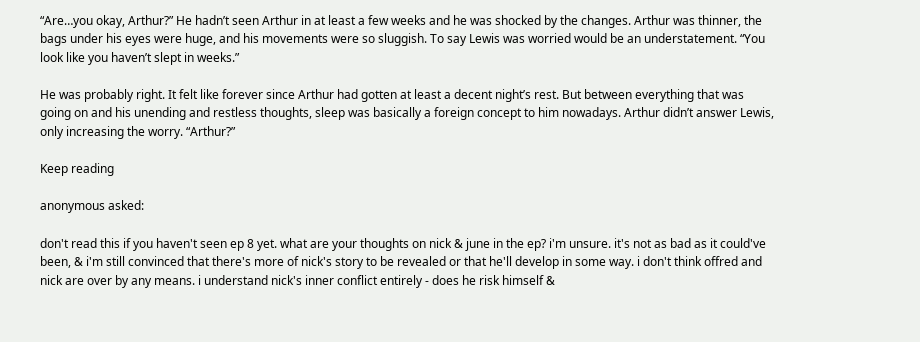“Are…you okay, Arthur?” He hadn’t seen Arthur in at least a few weeks and he was shocked by the changes. Arthur was thinner, the bags under his eyes were huge, and his movements were so sluggish. To say Lewis was worried would be an understatement. “You look like you haven’t slept in weeks.”

He was probably right. It felt like forever since Arthur had gotten at least a decent night’s rest. But between everything that was going on and his unending and restless thoughts, sleep was basically a foreign concept to him nowadays. Arthur didn’t answer Lewis, only increasing the worry. “Arthur?”

Keep reading

anonymous asked:

don't read this if you haven't seen ep 8 yet. what are your thoughts on nick & june in the ep? i'm unsure. it's not as bad as it could've been, & i'm still convinced that there's more of nick's story to be revealed or that he'll develop in some way. i don't think offred and nick are over by any means. i understand nick's inner conflict entirely - does he risk himself &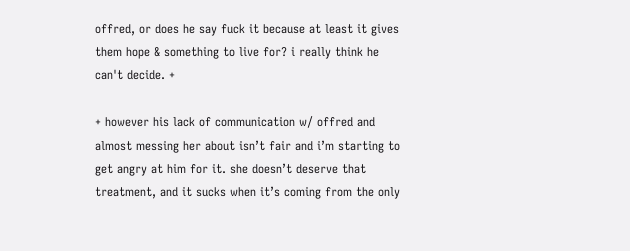offred, or does he say fuck it because at least it gives them hope & something to live for? i really think he can't decide. +

+ however his lack of communication w/ offred and almost messing her about isn’t fair and i’m starting to get angry at him for it. she doesn’t deserve that treatment, and it sucks when it’s coming from the only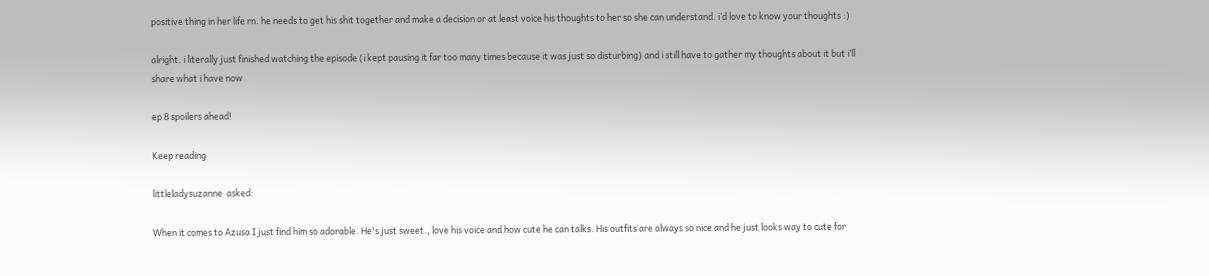positive thing in her life rn. he needs to get his shit together and make a decision or at least voice his thoughts to her so she can understand. i’d love to know your thoughts :)

alright. i literally just finished watching the episode (i kept pausing it far too many times because it was just so disturbing) and i still have to gather my thoughts about it but i’ll share what i have now

ep 8 spoilers ahead!

Keep reading

littleladysuzanne  asked:

When it comes to Azusa I just find him so adorable. He's just sweet., love his voice and how cute he can talks. His outfits are always so nice and he just looks way to cute for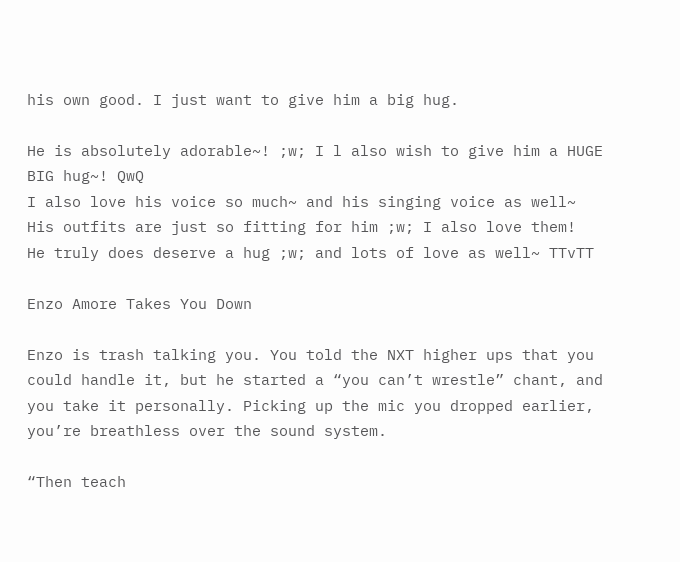his own good. I just want to give him a big hug.

He is absolutely adorable~! ;w; I l also wish to give him a HUGE BIG hug~! QwQ
I also love his voice so much~ and his singing voice as well~
His outfits are just so fitting for him ;w; I also love them!
He truly does deserve a hug ;w; and lots of love as well~ TTvTT

Enzo Amore Takes You Down

Enzo is trash talking you. You told the NXT higher ups that you could handle it, but he started a “you can’t wrestle” chant, and you take it personally. Picking up the mic you dropped earlier, you’re breathless over the sound system.

“Then teach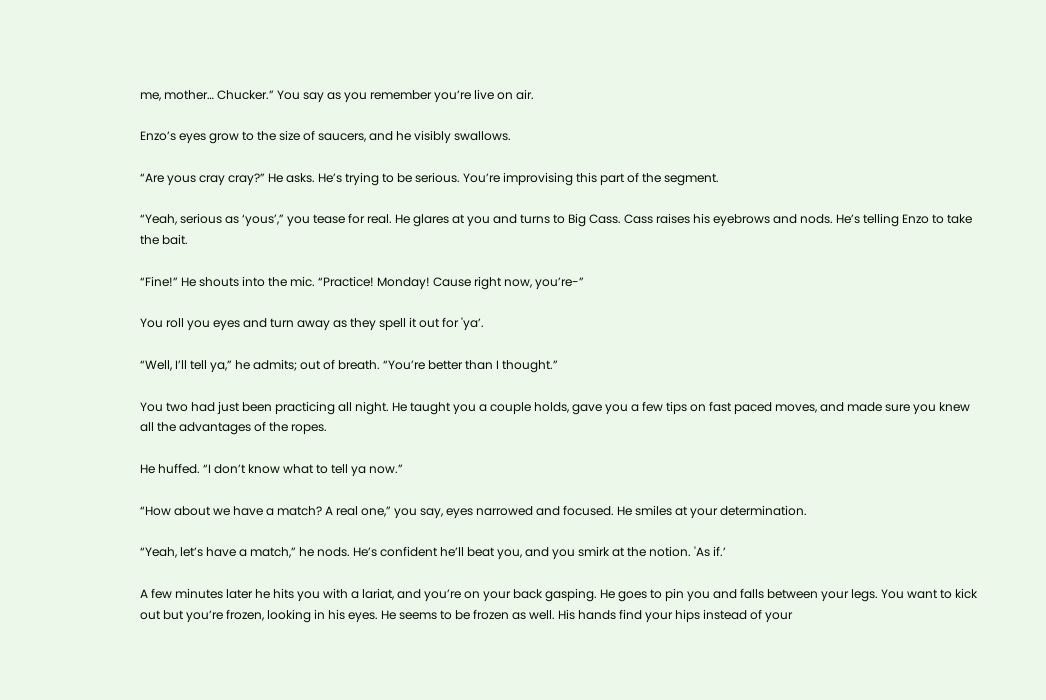me, mother… Chucker.” You say as you remember you’re live on air.

Enzo’s eyes grow to the size of saucers, and he visibly swallows.

“Are yous cray cray?” He asks. He’s trying to be serious. You’re improvising this part of the segment.

“Yeah, serious as ‘yous’,” you tease for real. He glares at you and turns to Big Cass. Cass raises his eyebrows and nods. He’s telling Enzo to take the bait.

“Fine!” He shouts into the mic. “Practice! Monday! Cause right now, you’re-”

You roll you eyes and turn away as they spell it out for 'ya’.

“Well, I’ll tell ya,” he admits; out of breath. “You’re better than I thought.”

You two had just been practicing all night. He taught you a couple holds, gave you a few tips on fast paced moves, and made sure you knew all the advantages of the ropes.

He huffed. “I don’t know what to tell ya now.”

“How about we have a match? A real one,” you say, eyes narrowed and focused. He smiles at your determination.

“Yeah, let’s have a match,” he nods. He’s confident he’ll beat you, and you smirk at the notion. 'As if.’

A few minutes later he hits you with a lariat, and you’re on your back gasping. He goes to pin you and falls between your legs. You want to kick out but you’re frozen, looking in his eyes. He seems to be frozen as well. His hands find your hips instead of your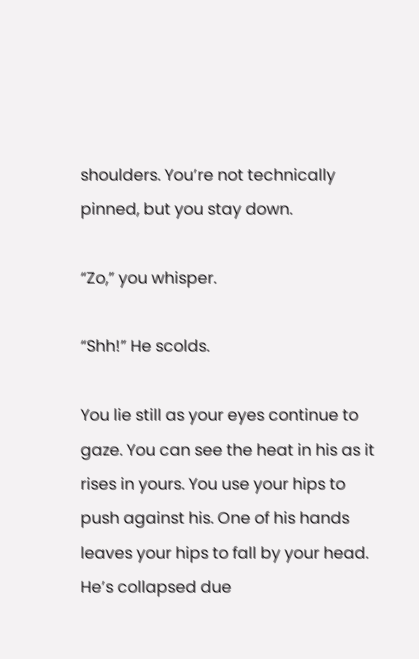shoulders. You’re not technically pinned, but you stay down.

“Zo,” you whisper.

“Shh!” He scolds.

You lie still as your eyes continue to gaze. You can see the heat in his as it rises in yours. You use your hips to push against his. One of his hands leaves your hips to fall by your head. He’s collapsed due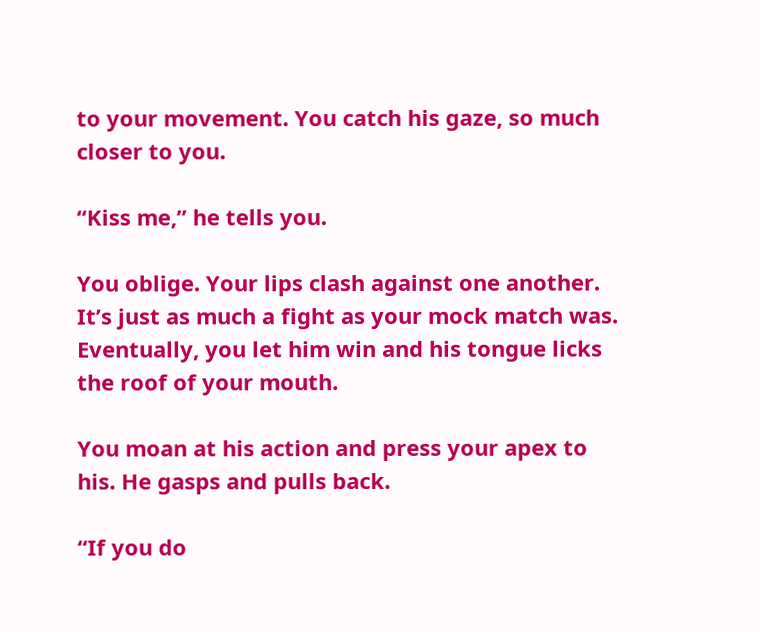to your movement. You catch his gaze, so much closer to you.

“Kiss me,” he tells you.

You oblige. Your lips clash against one another. It’s just as much a fight as your mock match was. Eventually, you let him win and his tongue licks the roof of your mouth.

You moan at his action and press your apex to his. He gasps and pulls back.

“If you do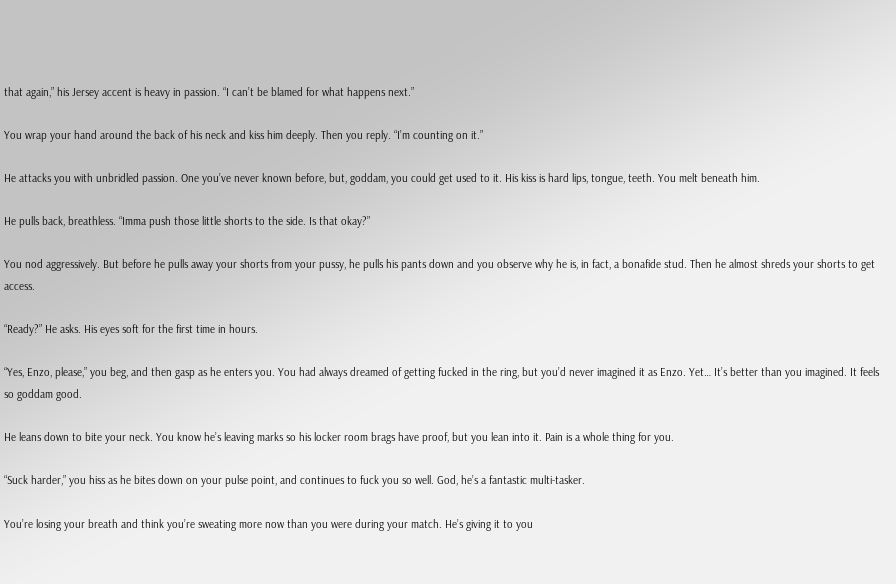that again,” his Jersey accent is heavy in passion. “I can’t be blamed for what happens next.”

You wrap your hand around the back of his neck and kiss him deeply. Then you reply. “I’m counting on it.”

He attacks you with unbridled passion. One you’ve never known before, but, goddam, you could get used to it. His kiss is hard lips, tongue, teeth. You melt beneath him.

He pulls back, breathless. “Imma push those little shorts to the side. Is that okay?”

You nod aggressively. But before he pulls away your shorts from your pussy, he pulls his pants down and you observe why he is, in fact, a bonafide stud. Then he almost shreds your shorts to get access.

“Ready?” He asks. His eyes soft for the first time in hours.

“Yes, Enzo, please,” you beg, and then gasp as he enters you. You had always dreamed of getting fucked in the ring, but you’d never imagined it as Enzo. Yet… It’s better than you imagined. It feels so goddam good.

He leans down to bite your neck. You know he’s leaving marks so his locker room brags have proof, but you lean into it. Pain is a whole thing for you.

“Suck harder,” you hiss as he bites down on your pulse point, and continues to fuck you so well. God, he’s a fantastic multi-tasker.

You’re losing your breath and think you’re sweating more now than you were during your match. He’s giving it to you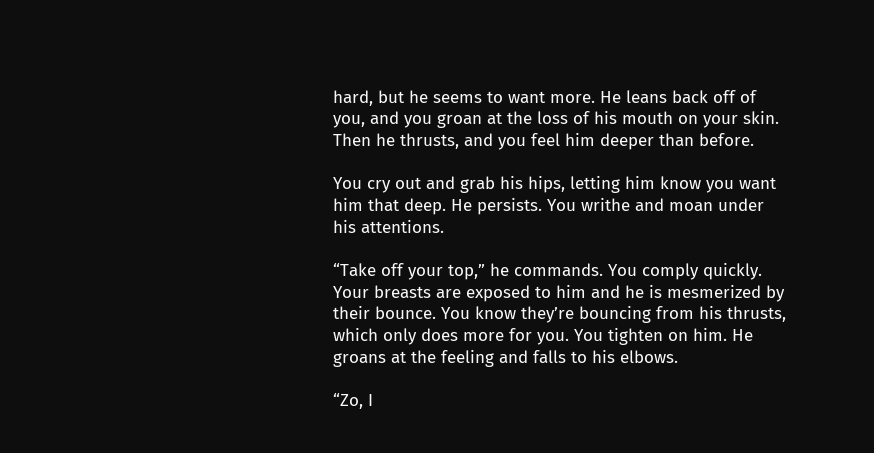hard, but he seems to want more. He leans back off of you, and you groan at the loss of his mouth on your skin. Then he thrusts, and you feel him deeper than before.

You cry out and grab his hips, letting him know you want him that deep. He persists. You writhe and moan under his attentions.

“Take off your top,” he commands. You comply quickly. Your breasts are exposed to him and he is mesmerized by their bounce. You know they’re bouncing from his thrusts, which only does more for you. You tighten on him. He groans at the feeling and falls to his elbows.

“Zo, I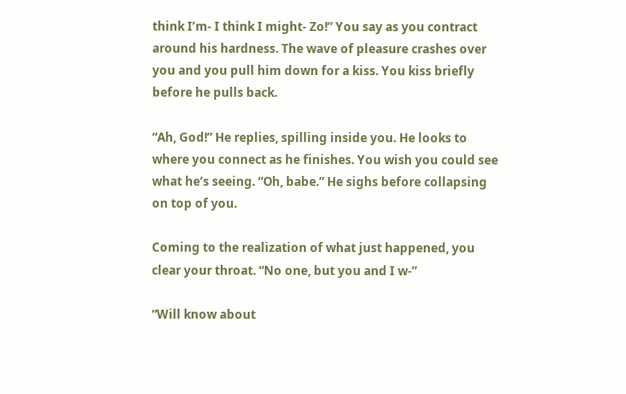think I’m- I think I might- Zo!” You say as you contract around his hardness. The wave of pleasure crashes over you and you pull him down for a kiss. You kiss briefly before he pulls back.

“Ah, God!” He replies, spilling inside you. He looks to where you connect as he finishes. You wish you could see what he’s seeing. “Oh, babe.” He sighs before collapsing on top of you.

Coming to the realization of what just happened, you clear your throat. “No one, but you and I w-”

“Will know about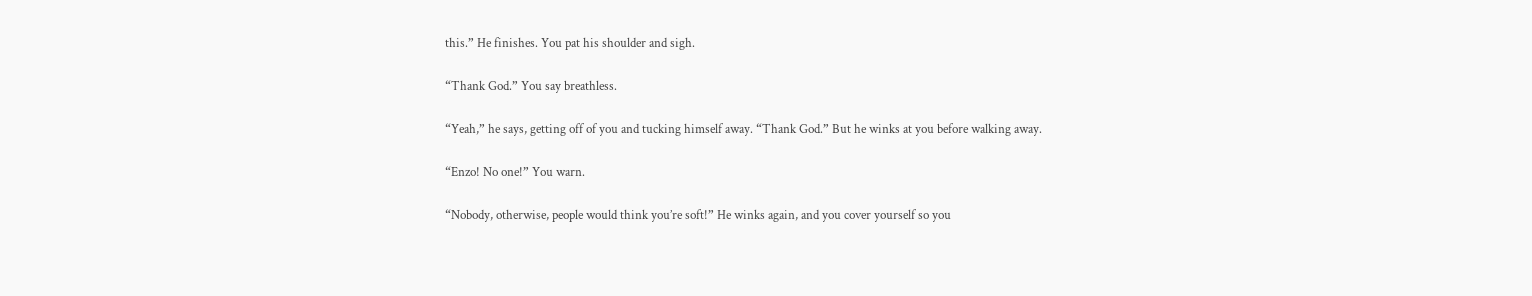this.” He finishes. You pat his shoulder and sigh.

“Thank God.” You say breathless.

“Yeah,” he says, getting off of you and tucking himself away. “Thank God.” But he winks at you before walking away.

“Enzo! No one!” You warn.

“Nobody, otherwise, people would think you’re soft!” He winks again, and you cover yourself so you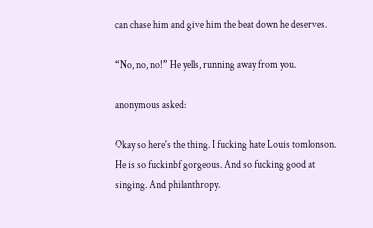can chase him and give him the beat down he deserves.

“No, no, no!” He yells, running away from you.

anonymous asked:

Okay so here's the thing. I fucking hate Louis tomlonson. He is so fuckinbf gorgeous. And so fucking good at singing. And philanthropy.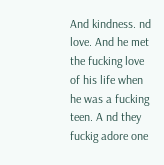And kindness. nd love. And he met the fucking love of his life when he was a fucking teen. A nd they fuckig adore one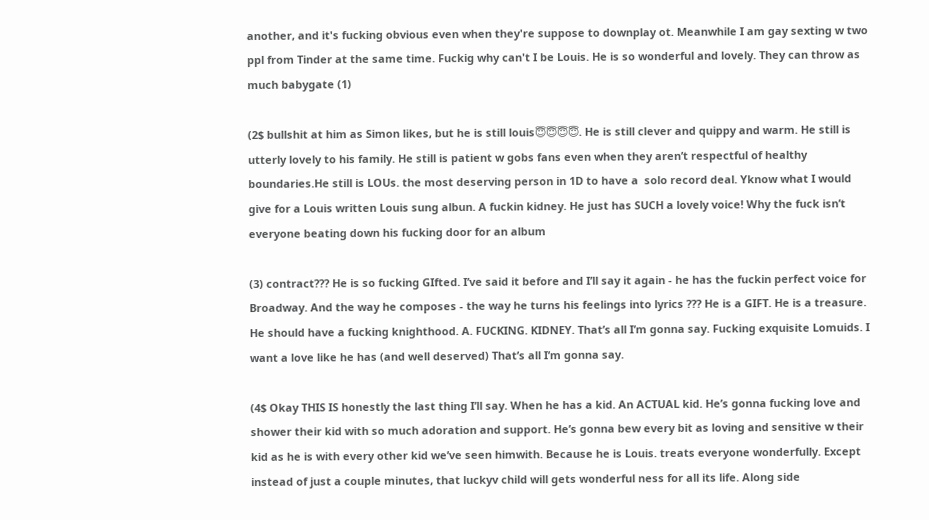another, and it's fucking obvious even when they're suppose to downplay ot. Meanwhile I am gay sexting w two ppl from Tinder at the same time. Fuckig why can't I be Louis. He is so wonderful and lovely. They can throw as much babygate (1)

(2$ bullshit at him as Simon likes, but he is still louis😇😇😇😇. He is still clever and quippy and warm. He still is utterly lovely to his family. He still is patient w gobs fans even when they aren’t respectful of healthy boundaries.He still is LOUs. the most deserving person in 1D to have a  solo record deal. Yknow what I would give for a Louis written Louis sung albun. A fuckin kidney. He just has SUCH a lovely voice! Why the fuck isn’t everyone beating down his fucking door for an album

(3) contract??? He is so fucking GIfted. I’ve said it before and I’ll say it again - he has the fuckin perfect voice for Broadway. And the way he composes - the way he turns his feelings into lyrics ??? He is a GIFT. He is a treasure. He should have a fucking knighthood. A. FUCKING. KIDNEY. That’s all I’m gonna say. Fucking exquisite Lomuids. I want a love like he has (and well deserved) That’s all I’m gonna say.

(4$ Okay THIS IS honestly the last thing I’ll say. When he has a kid. An ACTUAL kid. He’s gonna fucking love and shower their kid with so much adoration and support. He’s gonna bew every bit as loving and sensitive w their kid as he is with every other kid we’ve seen himwith. Because he is Louis. treats everyone wonderfully. Except instead of just a couple minutes, that luckyv child will gets wonderful ness for all its life. Along side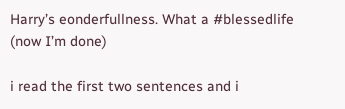Harry’s eonderfullness. What a #blessedlife (now I’m done)

i read the first two sentences and i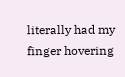literally had my finger hovering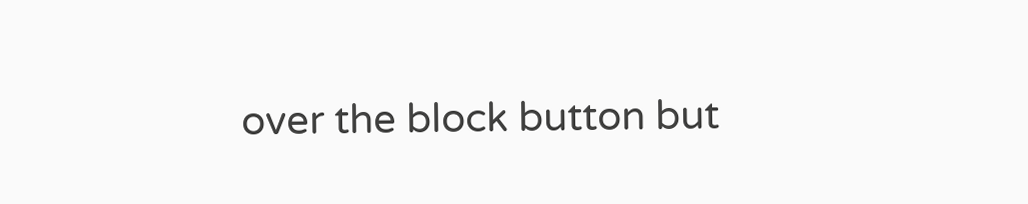over the block button but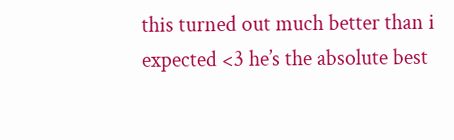this turned out much better than i expected <3 he’s the absolute best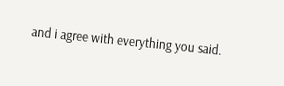and i agree with everything you said.